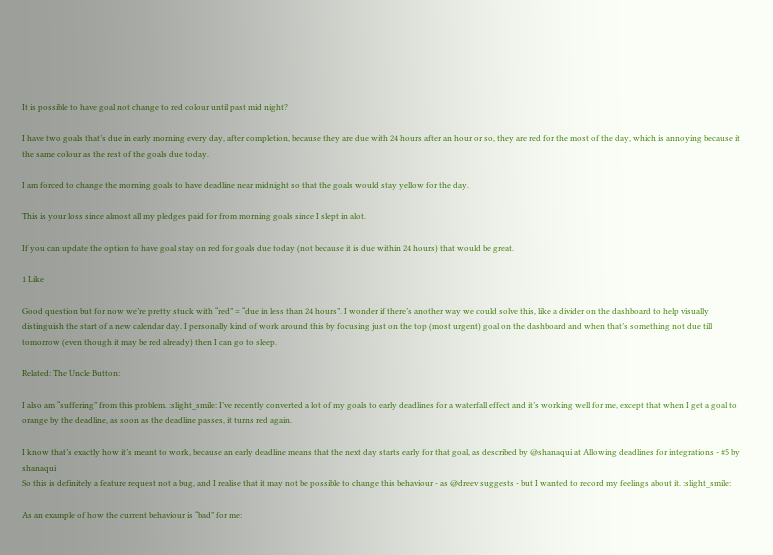It is possible to have goal not change to red colour until past mid night?

I have two goals that’s due in early morning every day, after completion, because they are due with 24 hours after an hour or so, they are red for the most of the day, which is annoying because it the same colour as the rest of the goals due today.

I am forced to change the morning goals to have deadline near midnight so that the goals would stay yellow for the day.

This is your loss since almost all my pledges paid for from morning goals since I slept in alot.

If you can update the option to have goal stay on red for goals due today (not because it is due within 24 hours) that would be great.

1 Like

Good question but for now we’re pretty stuck with “red” = “due in less than 24 hours”. I wonder if there’s another way we could solve this, like a divider on the dashboard to help visually distinguish the start of a new calendar day. I personally kind of work around this by focusing just on the top (most urgent) goal on the dashboard and when that’s something not due till tomorrow (even though it may be red already) then I can go to sleep.

Related: The Uncle Button:

I also am “suffering” from this problem. :slight_smile: I’ve recently converted a lot of my goals to early deadlines for a waterfall effect and it’s working well for me, except that when I get a goal to orange by the deadline, as soon as the deadline passes, it turns red again.

I know that’s exactly how it’s meant to work, because an early deadline means that the next day starts early for that goal, as described by @shanaqui at Allowing deadlines for integrations - #5 by shanaqui
So this is definitely a feature request not a bug, and I realise that it may not be possible to change this behaviour - as @dreev suggests - but I wanted to record my feelings about it. :slight_smile:

As an example of how the current behaviour is “bad” for me: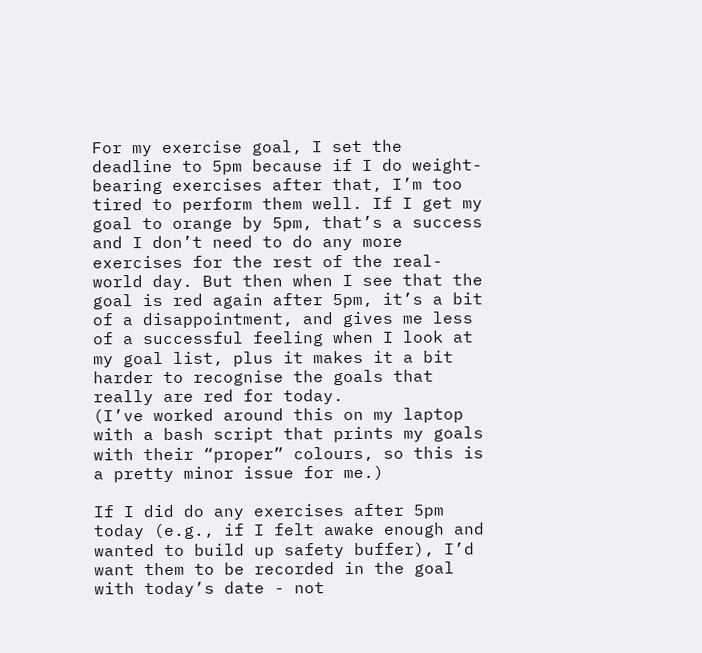For my exercise goal, I set the deadline to 5pm because if I do weight-bearing exercises after that, I’m too tired to perform them well. If I get my goal to orange by 5pm, that’s a success and I don’t need to do any more exercises for the rest of the real-world day. But then when I see that the goal is red again after 5pm, it’s a bit of a disappointment, and gives me less of a successful feeling when I look at my goal list, plus it makes it a bit harder to recognise the goals that really are red for today.
(I’ve worked around this on my laptop with a bash script that prints my goals with their “proper” colours, so this is a pretty minor issue for me.)

If I did do any exercises after 5pm today (e.g., if I felt awake enough and wanted to build up safety buffer), I’d want them to be recorded in the goal with today’s date - not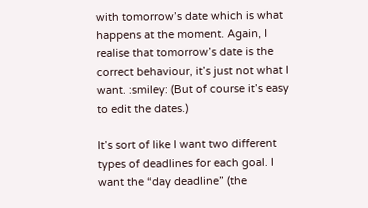with tomorrow’s date which is what happens at the moment. Again, I realise that tomorrow’s date is the correct behaviour, it’s just not what I want. :smiley: (But of course it’s easy to edit the dates.)

It’s sort of like I want two different types of deadlines for each goal. I want the “day deadline” (the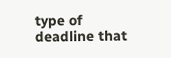type of deadline that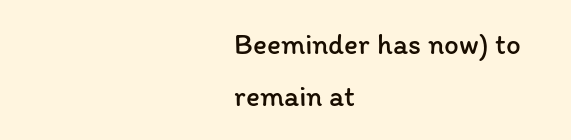Beeminder has now) to remain at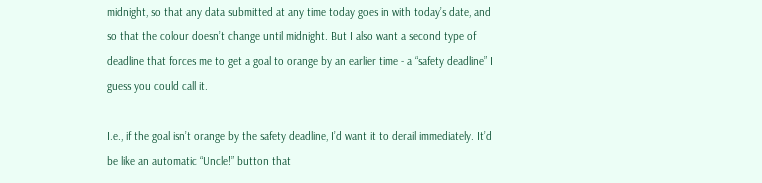midnight, so that any data submitted at any time today goes in with today’s date, and so that the colour doesn’t change until midnight. But I also want a second type of deadline that forces me to get a goal to orange by an earlier time - a “safety deadline” I guess you could call it.

I.e., if the goal isn’t orange by the safety deadline, I’d want it to derail immediately. It’d be like an automatic “Uncle!” button that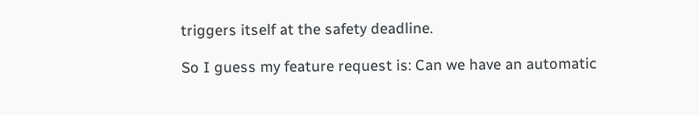triggers itself at the safety deadline.

So I guess my feature request is: Can we have an automatic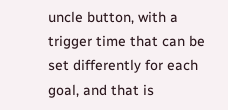uncle button, with a trigger time that can be set differently for each goal, and that is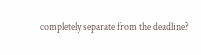completely separate from the deadline?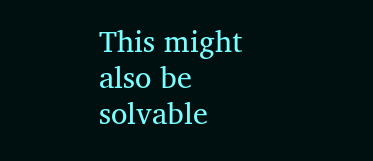This might also be solvable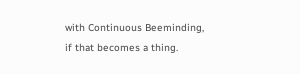with Continuous Beeminding, if that becomes a thing.